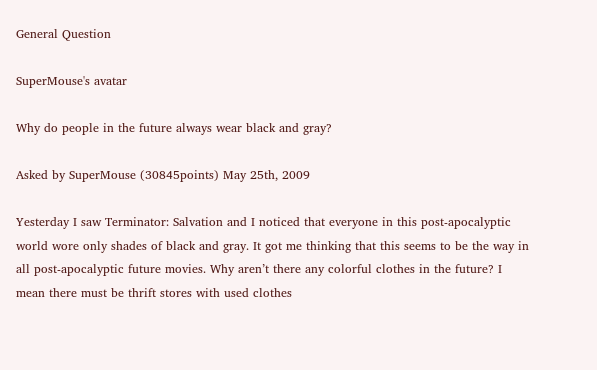General Question

SuperMouse's avatar

Why do people in the future always wear black and gray?

Asked by SuperMouse (30845points) May 25th, 2009

Yesterday I saw Terminator: Salvation and I noticed that everyone in this post-apocalyptic world wore only shades of black and gray. It got me thinking that this seems to be the way in all post-apocalyptic future movies. Why aren’t there any colorful clothes in the future? I mean there must be thrift stores with used clothes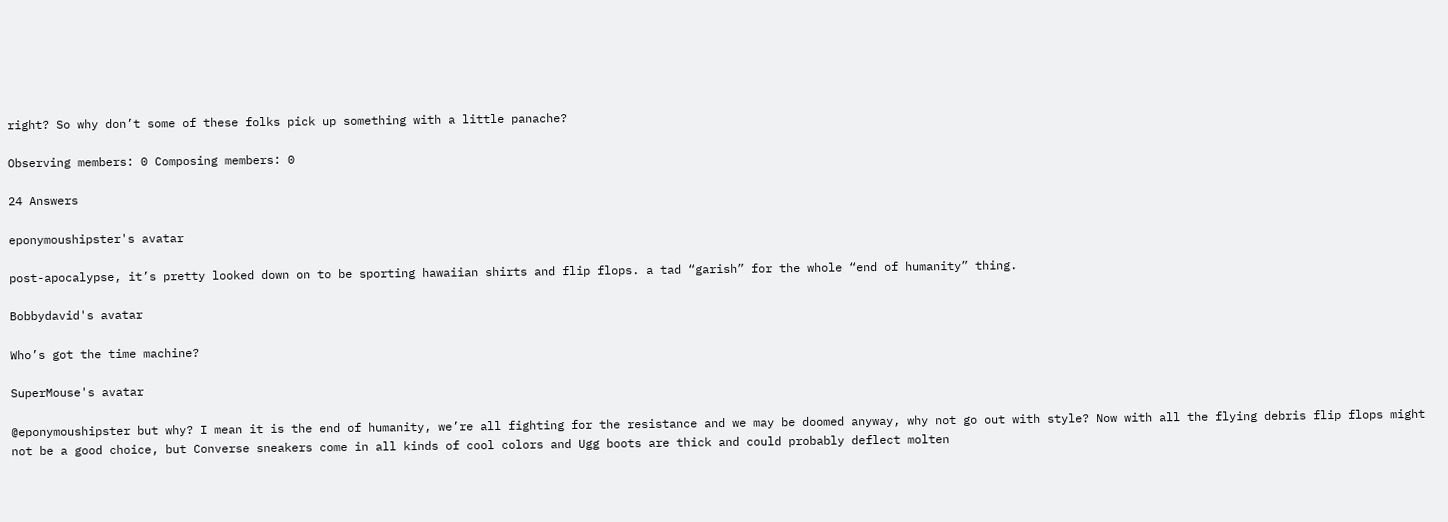right? So why don’t some of these folks pick up something with a little panache?

Observing members: 0 Composing members: 0

24 Answers

eponymoushipster's avatar

post-apocalypse, it’s pretty looked down on to be sporting hawaiian shirts and flip flops. a tad “garish” for the whole “end of humanity” thing.

Bobbydavid's avatar

Who’s got the time machine?

SuperMouse's avatar

@eponymoushipster but why? I mean it is the end of humanity, we’re all fighting for the resistance and we may be doomed anyway, why not go out with style? Now with all the flying debris flip flops might not be a good choice, but Converse sneakers come in all kinds of cool colors and Ugg boots are thick and could probably deflect molten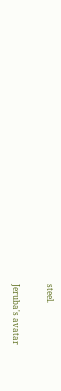steel.

Jeruba's avatar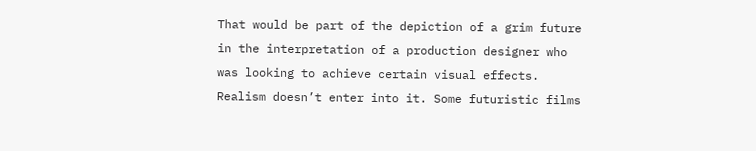That would be part of the depiction of a grim future in the interpretation of a production designer who was looking to achieve certain visual effects. Realism doesn’t enter into it. Some futuristic films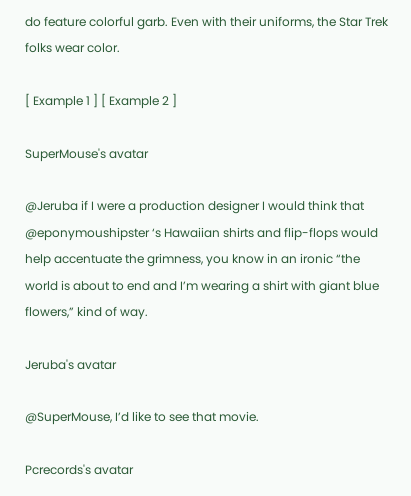do feature colorful garb. Even with their uniforms, the Star Trek folks wear color.

[ Example 1 ] [ Example 2 ]

SuperMouse's avatar

@Jeruba if I were a production designer I would think that @eponymoushipster ‘s Hawaiian shirts and flip-flops would help accentuate the grimness, you know in an ironic “the world is about to end and I’m wearing a shirt with giant blue flowers,” kind of way.

Jeruba's avatar

@SuperMouse, I’d like to see that movie.

Pcrecords's avatar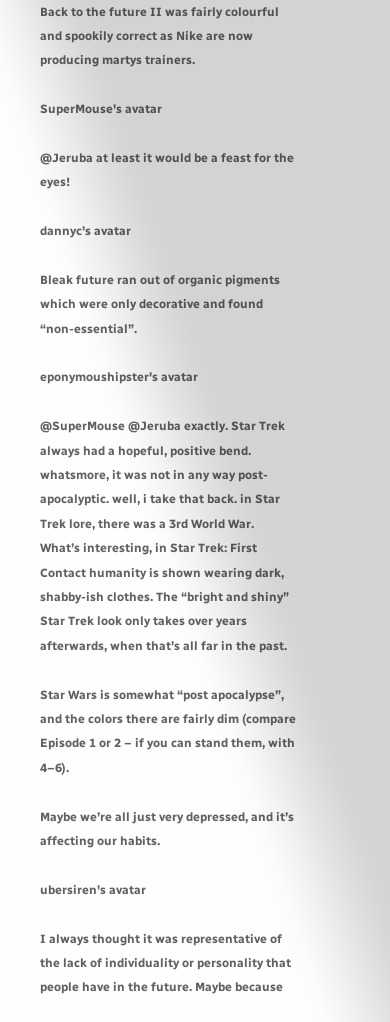Back to the future II was fairly colourful and spookily correct as Nike are now producing martys trainers.

SuperMouse's avatar

@Jeruba at least it would be a feast for the eyes!

dannyc's avatar

Bleak future ran out of organic pigments which were only decorative and found “non-essential”.

eponymoushipster's avatar

@SuperMouse @Jeruba exactly. Star Trek always had a hopeful, positive bend. whatsmore, it was not in any way post-apocalyptic. well, i take that back. in Star Trek lore, there was a 3rd World War. What’s interesting, in Star Trek: First Contact humanity is shown wearing dark, shabby-ish clothes. The “bright and shiny” Star Trek look only takes over years afterwards, when that’s all far in the past.

Star Wars is somewhat “post apocalypse”, and the colors there are fairly dim (compare Episode 1 or 2 – if you can stand them, with 4–6).

Maybe we’re all just very depressed, and it’s affecting our habits.

ubersiren's avatar

I always thought it was representative of the lack of individuality or personality that people have in the future. Maybe because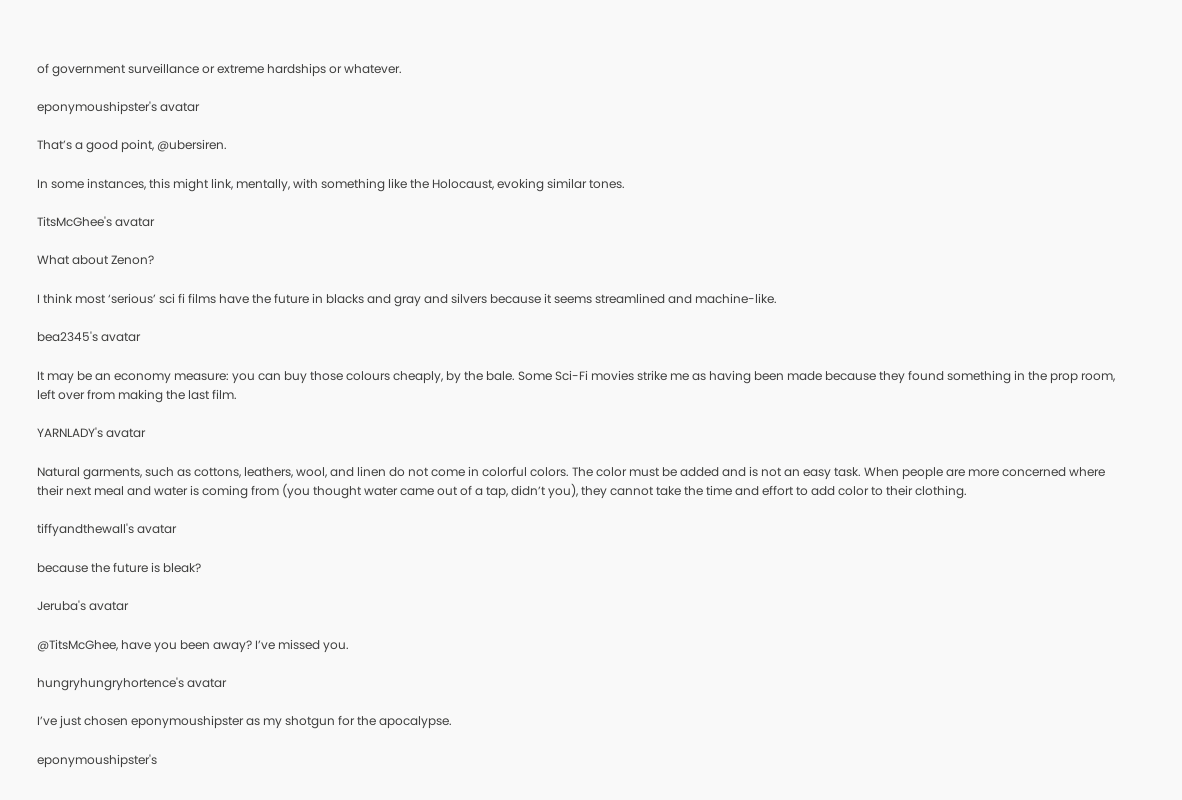of government surveillance or extreme hardships or whatever.

eponymoushipster's avatar

That’s a good point, @ubersiren.

In some instances, this might link, mentally, with something like the Holocaust, evoking similar tones.

TitsMcGhee's avatar

What about Zenon?

I think most ‘serious’ sci fi films have the future in blacks and gray and silvers because it seems streamlined and machine-like.

bea2345's avatar

It may be an economy measure: you can buy those colours cheaply, by the bale. Some Sci-Fi movies strike me as having been made because they found something in the prop room, left over from making the last film.

YARNLADY's avatar

Natural garments, such as cottons, leathers, wool, and linen do not come in colorful colors. The color must be added and is not an easy task. When people are more concerned where their next meal and water is coming from (you thought water came out of a tap, didn’t you), they cannot take the time and effort to add color to their clothing.

tiffyandthewall's avatar

because the future is bleak?

Jeruba's avatar

@TitsMcGhee, have you been away? I’ve missed you.

hungryhungryhortence's avatar

I’ve just chosen eponymoushipster as my shotgun for the apocalypse.

eponymoushipster's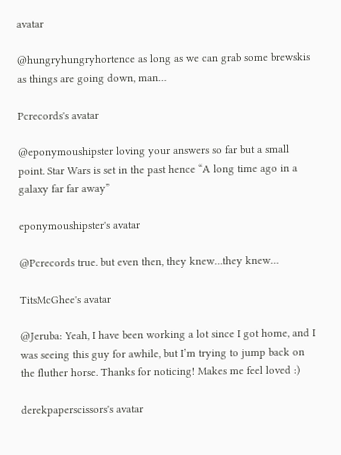avatar

@hungryhungryhortence as long as we can grab some brewskis as things are going down, man…

Pcrecords's avatar

@eponymoushipster loving your answers so far but a small point. Star Wars is set in the past hence “A long time ago in a galaxy far far away”

eponymoushipster's avatar

@Pcrecords true. but even then, they knew…they knew…

TitsMcGhee's avatar

@Jeruba: Yeah, I have been working a lot since I got home, and I was seeing this guy for awhile, but I’m trying to jump back on the fluther horse. Thanks for noticing! Makes me feel loved :)

derekpaperscissors's avatar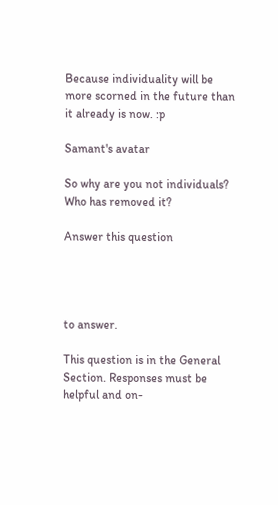Because individuality will be more scorned in the future than it already is now. :p

Samant's avatar

So why are you not individuals? Who has removed it?

Answer this question




to answer.

This question is in the General Section. Responses must be helpful and on-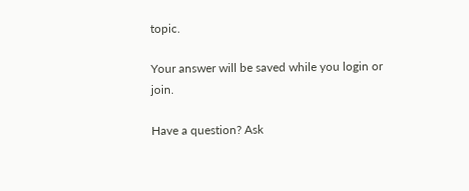topic.

Your answer will be saved while you login or join.

Have a question? Ask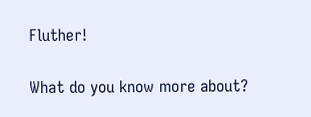Fluther!

What do you know more about?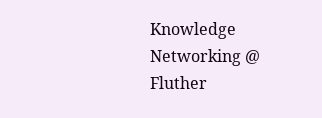Knowledge Networking @ Fluther